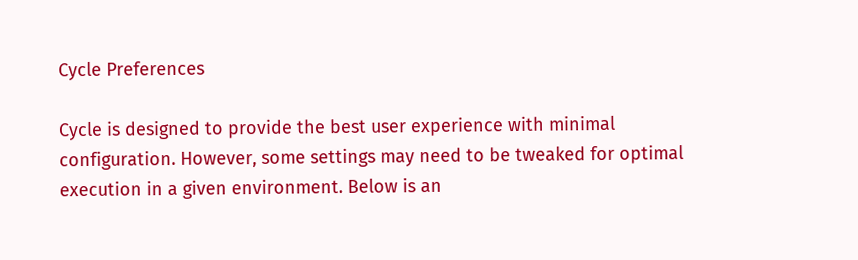Cycle Preferences

Cycle is designed to provide the best user experience with minimal configuration. However, some settings may need to be tweaked for optimal execution in a given environment. Below is an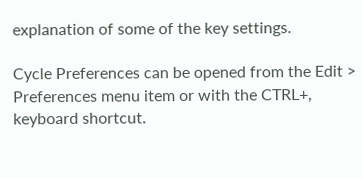explanation of some of the key settings.

Cycle Preferences can be opened from the Edit > Preferences menu item or with the CTRL+, keyboard shortcut.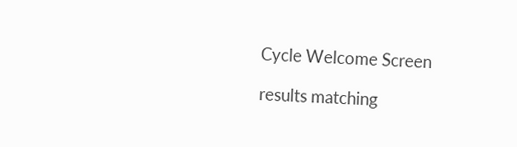Cycle Welcome Screen

results matching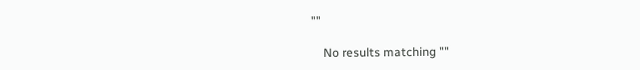""

    No results matching ""